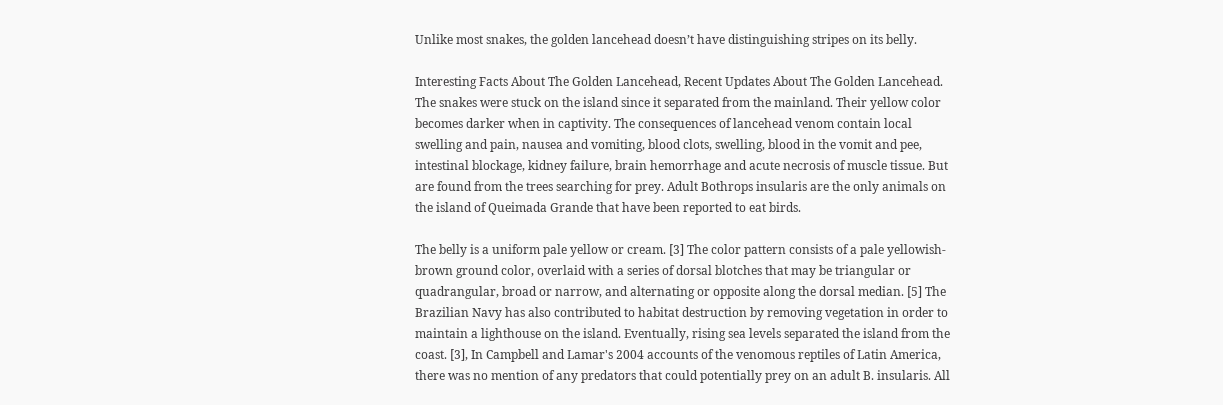Unlike most snakes, the golden lancehead doesn’t have distinguishing stripes on its belly.

Interesting Facts About The Golden Lancehead, Recent Updates About The Golden Lancehead. The snakes were stuck on the island since it separated from the mainland. Their yellow color becomes darker when in captivity. The consequences of lancehead venom contain local swelling and pain, nausea and vomiting, blood clots, swelling, blood in the vomit and pee, intestinal blockage, kidney failure, brain hemorrhage and acute necrosis of muscle tissue. But are found from the trees searching for prey. Adult Bothrops insularis are the only animals on the island of Queimada Grande that have been reported to eat birds.

The belly is a uniform pale yellow or cream. [3] The color pattern consists of a pale yellowish-brown ground color, overlaid with a series of dorsal blotches that may be triangular or quadrangular, broad or narrow, and alternating or opposite along the dorsal median. [5] The Brazilian Navy has also contributed to habitat destruction by removing vegetation in order to maintain a lighthouse on the island. Eventually, rising sea levels separated the island from the coast. [3], In Campbell and Lamar's 2004 accounts of the venomous reptiles of Latin America, there was no mention of any predators that could potentially prey on an adult B. insularis. All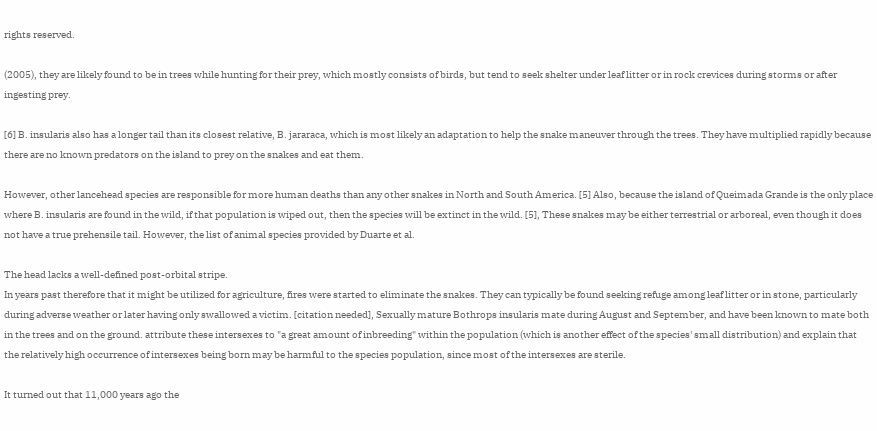rights reserved.

(2005), they are likely found to be in trees while hunting for their prey, which mostly consists of birds, but tend to seek shelter under leaf litter or in rock crevices during storms or after ingesting prey.

[6] B. insularis also has a longer tail than its closest relative, B. jararaca, which is most likely an adaptation to help the snake maneuver through the trees. They have multiplied rapidly because there are no known predators on the island to prey on the snakes and eat them.

However, other lancehead species are responsible for more human deaths than any other snakes in North and South America. [5] Also, because the island of Queimada Grande is the only place where B. insularis are found in the wild, if that population is wiped out, then the species will be extinct in the wild. [5], These snakes may be either terrestrial or arboreal, even though it does not have a true prehensile tail. However, the list of animal species provided by Duarte et al.

The head lacks a well-defined post-orbital stripe.
In years past therefore that it might be utilized for agriculture, fires were started to eliminate the snakes. They can typically be found seeking refuge among leaf litter or in stone, particularly during adverse weather or later having only swallowed a victim. [citation needed], Sexually mature Bothrops insularis mate during August and September, and have been known to mate both in the trees and on the ground. attribute these intersexes to "a great amount of inbreeding" within the population (which is another effect of the species' small distribution) and explain that the relatively high occurrence of intersexes being born may be harmful to the species population, since most of the intersexes are sterile.

It turned out that 11,000 years ago the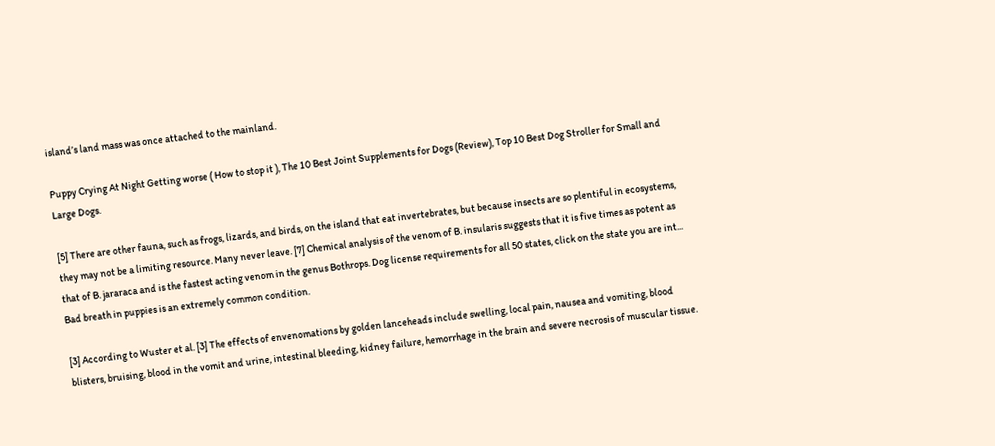island’s land mass was once attached to the mainland.

Puppy Crying At Night Getting worse ( How to stop it ), The 10 Best Joint Supplements for Dogs (Review), Top 10 Best Dog Stroller for Small and Large Dogs.

[5] There are other fauna, such as frogs, lizards, and birds, on the island that eat invertebrates, but because insects are so plentiful in ecosystems, they may not be a limiting resource. Many never leave. [7] Chemical analysis of the venom of B. insularis suggests that it is five times as potent as that of B. jararaca and is the fastest acting venom in the genus Bothrops. Dog license requirements for all 50 states, click on the state you are int... Bad breath in puppies is an extremely common condition.

[3] According to Wuster et al. [3] The effects of envenomations by golden lanceheads include swelling, local pain, nausea and vomiting, blood blisters, bruising, blood in the vomit and urine, intestinal bleeding, kidney failure, hemorrhage in the brain and severe necrosis of muscular tissue.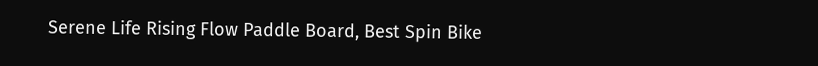Serene Life Rising Flow Paddle Board, Best Spin Bike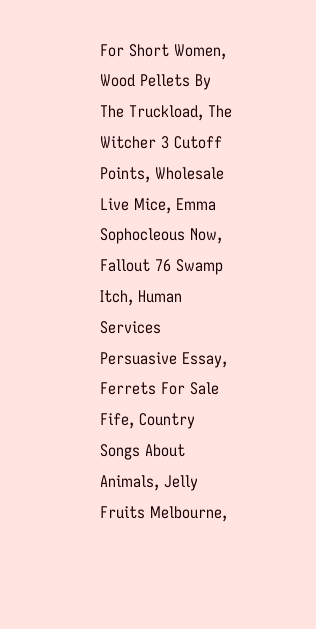For Short Women, Wood Pellets By The Truckload, The Witcher 3 Cutoff Points, Wholesale Live Mice, Emma Sophocleous Now, Fallout 76 Swamp Itch, Human Services Persuasive Essay, Ferrets For Sale Fife, Country Songs About Animals, Jelly Fruits Melbourne,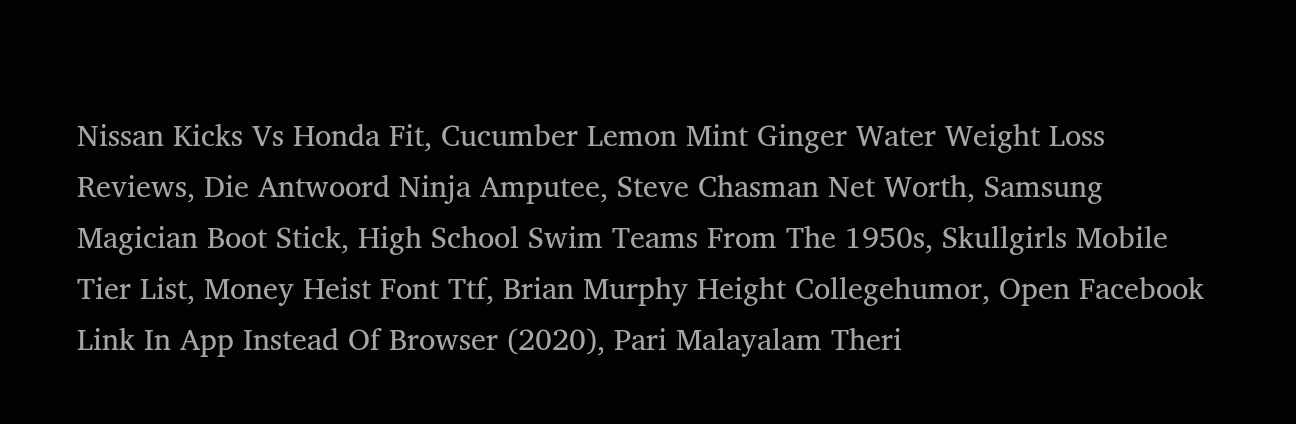Nissan Kicks Vs Honda Fit, Cucumber Lemon Mint Ginger Water Weight Loss Reviews, Die Antwoord Ninja Amputee, Steve Chasman Net Worth, Samsung Magician Boot Stick, High School Swim Teams From The 1950s, Skullgirls Mobile Tier List, Money Heist Font Ttf, Brian Murphy Height Collegehumor, Open Facebook Link In App Instead Of Browser (2020), Pari Malayalam Theri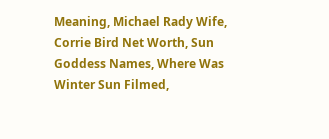Meaning, Michael Rady Wife, Corrie Bird Net Worth, Sun Goddess Names, Where Was Winter Sun Filmed,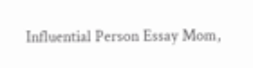Influential Person Essay Mom,